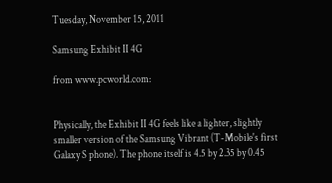Tuesday, November 15, 2011

Samsung Exhibit II 4G

from www.pcworld.com:


Physically, the Exhibit II 4G feels like a lighter, slightly smaller version of the Samsung Vibrant (T-Mobile's first Galaxy S phone). The phone itself is 4.5 by 2.35 by 0.45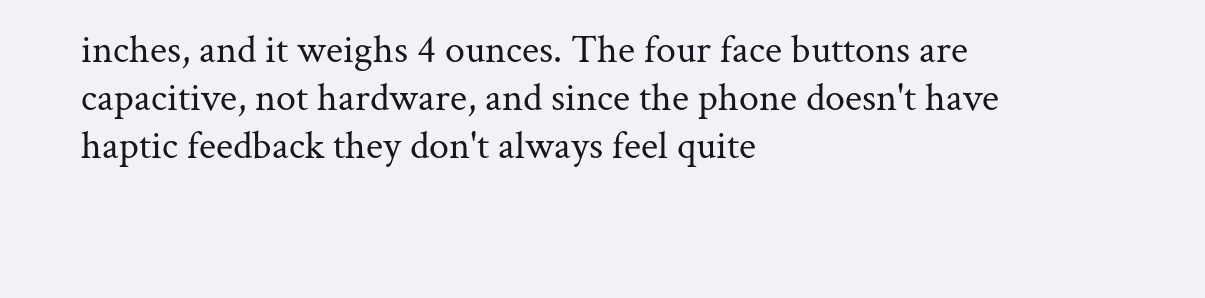inches, and it weighs 4 ounces. The four face buttons are capacitive, not hardware, and since the phone doesn't have haptic feedback they don't always feel quite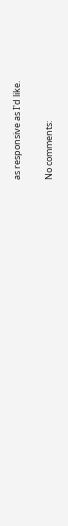as responsive as I'd like.

No comments: